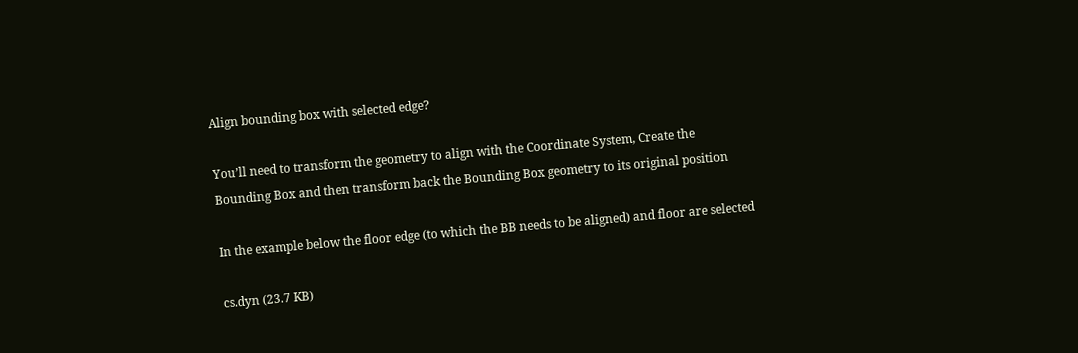Align bounding box with selected edge?

You’ll need to transform the geometry to align with the Coordinate System, Create the Bounding Box and then transform back the Bounding Box geometry to its original position

In the example below the floor edge (to which the BB needs to be aligned) and floor are selected

cs.dyn (23.7 KB)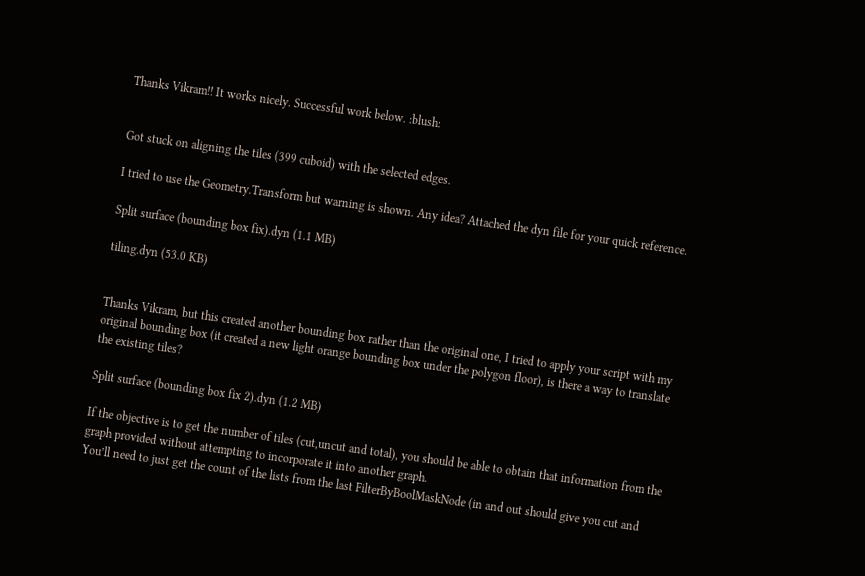Thanks Vikram!! It works nicely. Successful work below. :blush:


Got stuck on aligning the tiles (399 cuboid) with the selected edges.

I tried to use the Geometry.Transform but warning is shown. Any idea? Attached the dyn file for your quick reference.

Split surface (bounding box fix).dyn (1.1 MB)

tiling.dyn (53.0 KB)


Thanks Vikram, but this created another bounding box rather than the original one, I tried to apply your script with my original bounding box (it created a new light orange bounding box under the polygon floor), is there a way to translate the existing tiles?

Split surface (bounding box fix 2).dyn (1.2 MB)

If the objective is to get the number of tiles (cut,uncut and total), you should be able to obtain that information from the graph provided without attempting to incorporate it into another graph.
You’ll need to just get the count of the lists from the last FilterByBoolMaskNode (in and out should give you cut and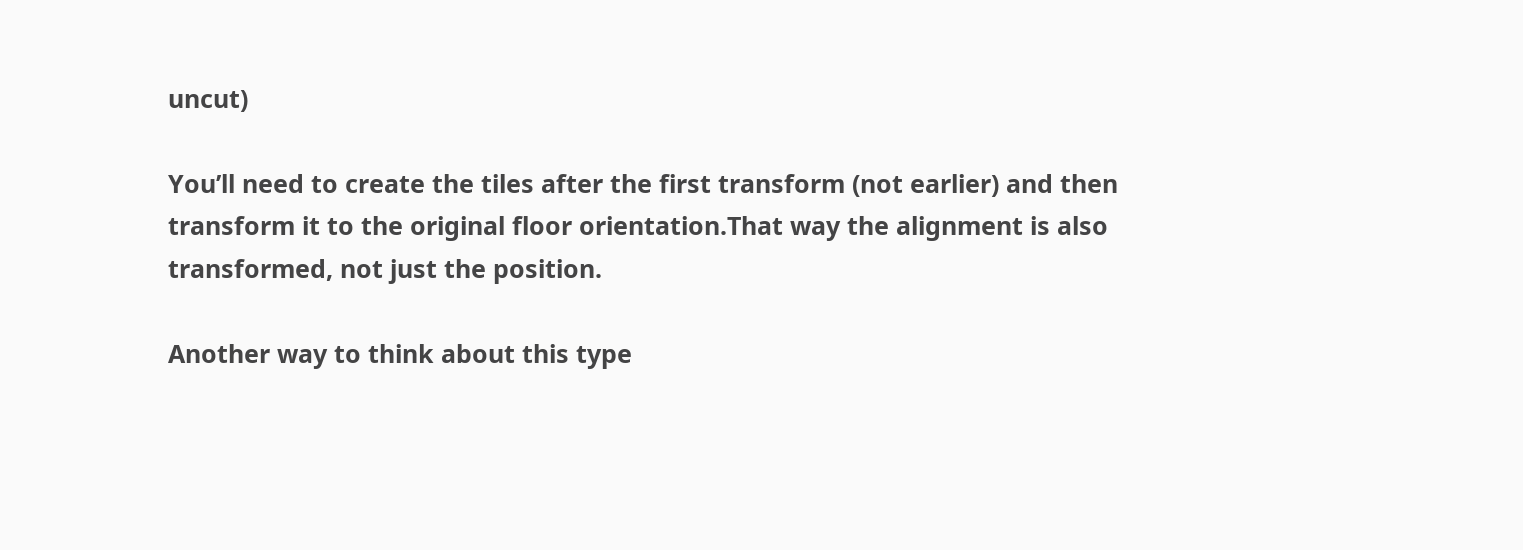uncut)

You’ll need to create the tiles after the first transform (not earlier) and then transform it to the original floor orientation.That way the alignment is also transformed, not just the position.

Another way to think about this type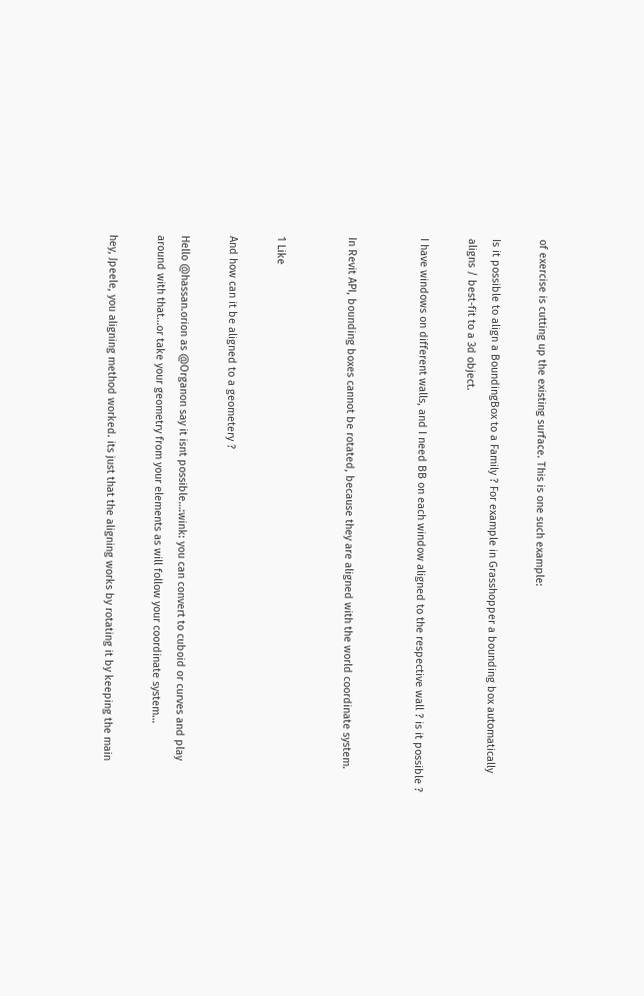of exercise is cutting up the existing surface. This is one such example:

Is it possible to align a BoundingBox to a Family ? For example in Grasshopper a bounding box automatically aligns / best-fit to a 3d object.

I have windows on different walls, and I need BB on each window aligned to the respective wall ? is it possible ?


In Revit API, bounding boxes cannot be rotated, because they are aligned with the world coordinate system.


1 Like

And how can it be aligned to a geometery ?

Hello @hassan.orion as @Organon say it isnt possible…:wink: you can convert to cuboid or curves and play around with that…or take your geometry from your elements as will follow your coordinate system…

hey, Jpeele, you aligning method worked. its just that the aligning works by rotating it by keeping the main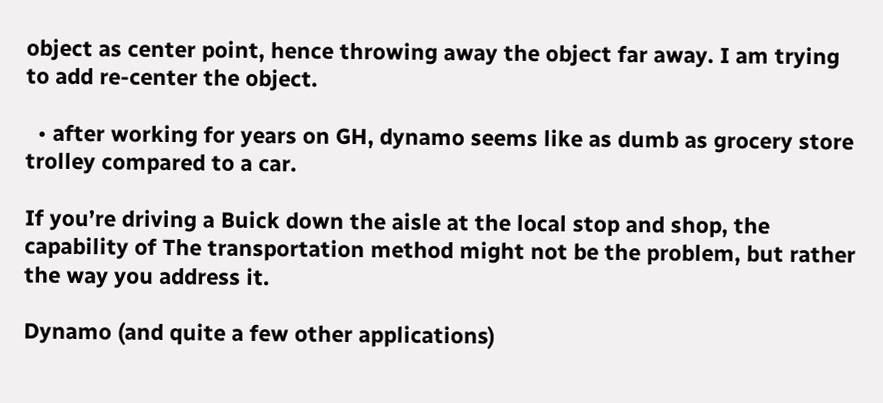object as center point, hence throwing away the object far away. I am trying to add re-center the object.

  • after working for years on GH, dynamo seems like as dumb as grocery store trolley compared to a car.

If you’re driving a Buick down the aisle at the local stop and shop, the capability of The transportation method might not be the problem, but rather the way you address it.

Dynamo (and quite a few other applications)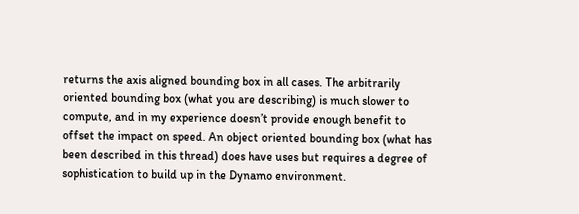returns the axis aligned bounding box in all cases. The arbitrarily oriented bounding box (what you are describing) is much slower to compute, and in my experience doesn’t provide enough benefit to offset the impact on speed. An object oriented bounding box (what has been described in this thread) does have uses but requires a degree of sophistication to build up in the Dynamo environment.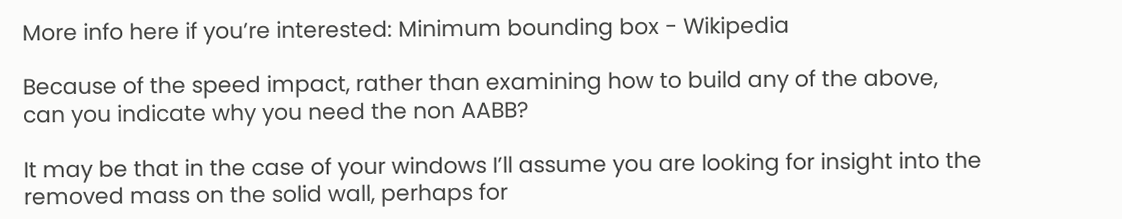More info here if you’re interested: Minimum bounding box - Wikipedia

Because of the speed impact, rather than examining how to build any of the above, can you indicate why you need the non AABB?

It may be that in the case of your windows I’ll assume you are looking for insight into the removed mass on the solid wall, perhaps for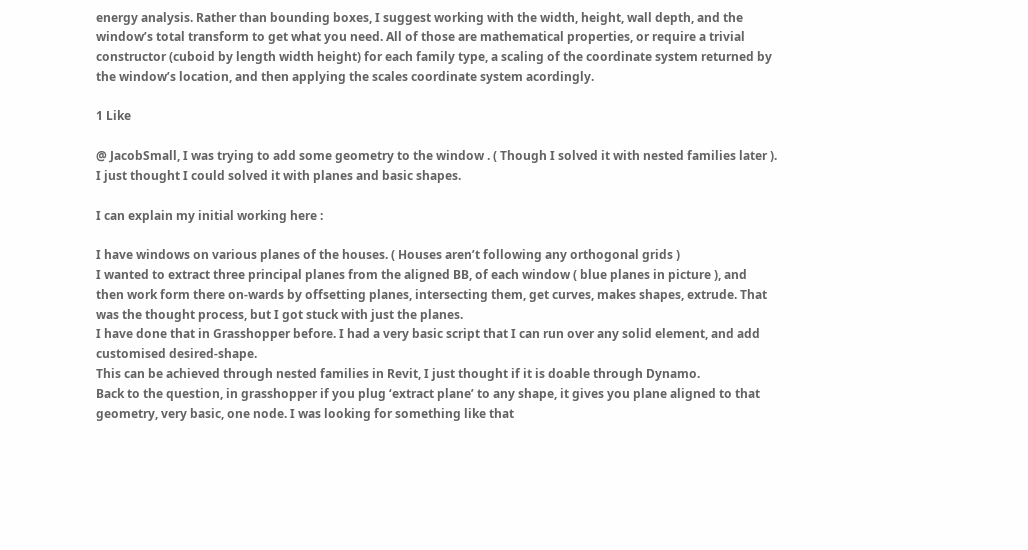energy analysis. Rather than bounding boxes, I suggest working with the width, height, wall depth, and the window’s total transform to get what you need. All of those are mathematical properties, or require a trivial constructor (cuboid by length width height) for each family type, a scaling of the coordinate system returned by the window’s location, and then applying the scales coordinate system acordingly.

1 Like

@ JacobSmall, I was trying to add some geometry to the window . ( Though I solved it with nested families later ). I just thought I could solved it with planes and basic shapes.

I can explain my initial working here :

I have windows on various planes of the houses. ( Houses aren’t following any orthogonal grids )
I wanted to extract three principal planes from the aligned BB, of each window ( blue planes in picture ), and then work form there on-wards by offsetting planes, intersecting them, get curves, makes shapes, extrude. That was the thought process, but I got stuck with just the planes.
I have done that in Grasshopper before. I had a very basic script that I can run over any solid element, and add customised desired-shape.
This can be achieved through nested families in Revit, I just thought if it is doable through Dynamo.
Back to the question, in grasshopper if you plug ‘extract plane’ to any shape, it gives you plane aligned to that geometry, very basic, one node. I was looking for something like that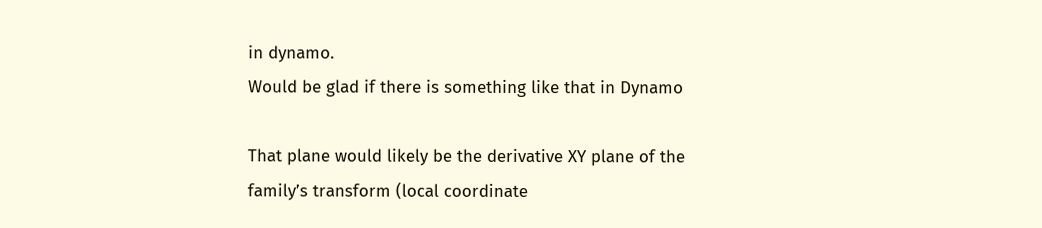in dynamo.
Would be glad if there is something like that in Dynamo

That plane would likely be the derivative XY plane of the family’s transform (local coordinate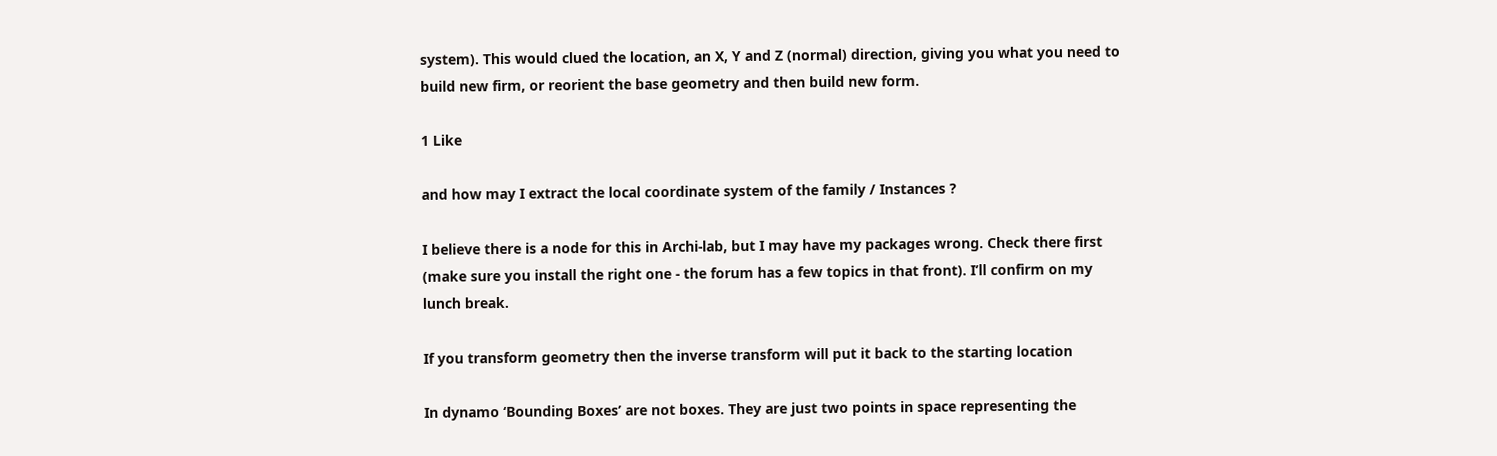system). This would clued the location, an X, Y and Z (normal) direction, giving you what you need to build new firm, or reorient the base geometry and then build new form.

1 Like

and how may I extract the local coordinate system of the family / Instances ?

I believe there is a node for this in Archi-lab, but I may have my packages wrong. Check there first (make sure you install the right one - the forum has a few topics in that front). I’ll confirm on my lunch break.

If you transform geometry then the inverse transform will put it back to the starting location

In dynamo ‘Bounding Boxes’ are not boxes. They are just two points in space representing the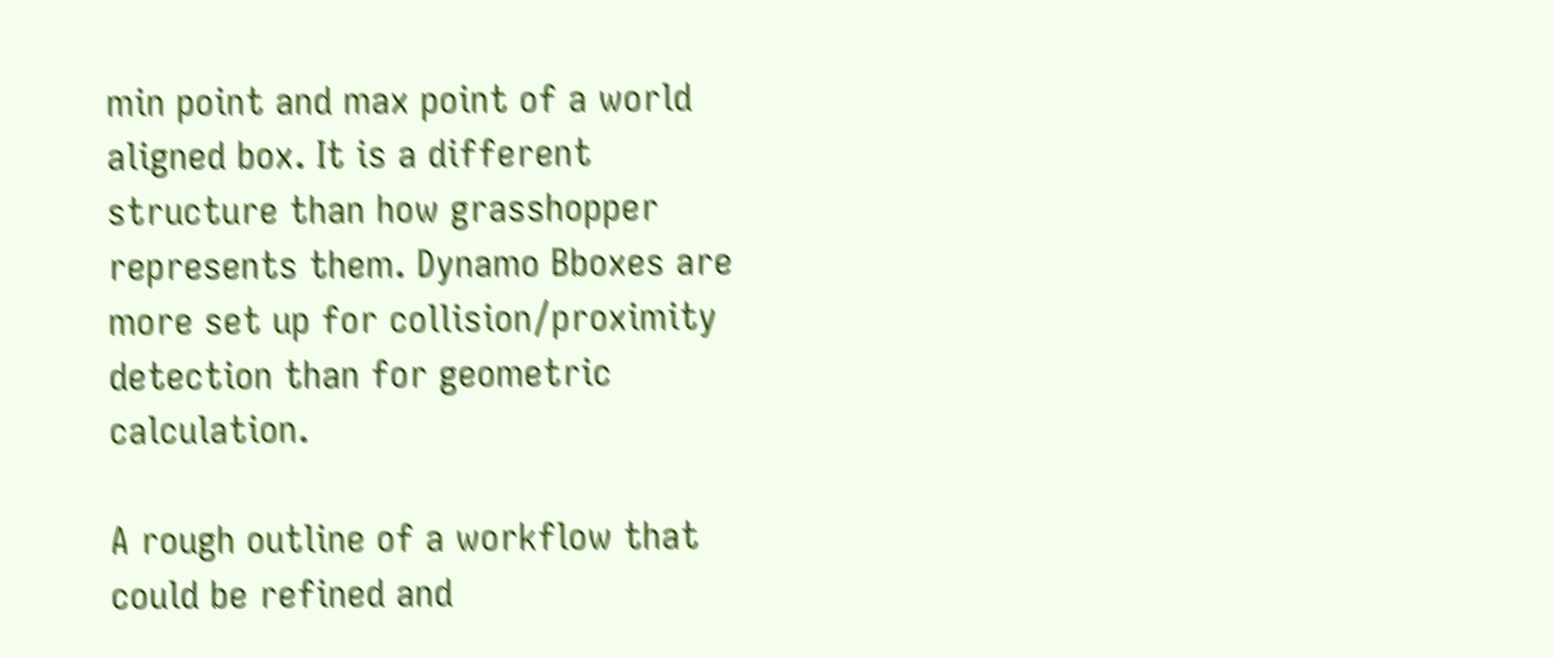min point and max point of a world aligned box. It is a different structure than how grasshopper represents them. Dynamo Bboxes are more set up for collision/proximity detection than for geometric calculation.

A rough outline of a workflow that could be refined and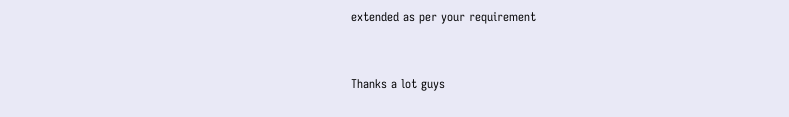extended as per your requirement


Thanks a lot guys